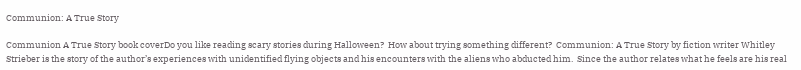Communion: A True Story

Communion A True Story book coverDo you like reading scary stories during Halloween?  How about trying something different?  Communion: A True Story by fiction writer Whitley Strieber is the story of the author’s experiences with unidentified flying objects and his encounters with the aliens who abducted him.  Since the author relates what he feels are his real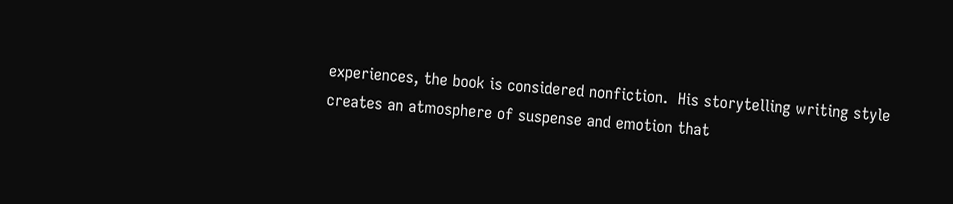experiences, the book is considered nonfiction.  His storytelling writing style creates an atmosphere of suspense and emotion that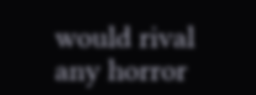would rival any horror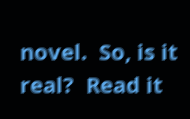novel.  So, is it real?  Read it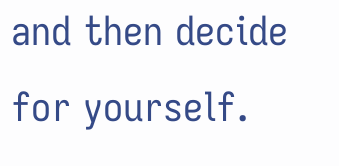and then decide for yourself.